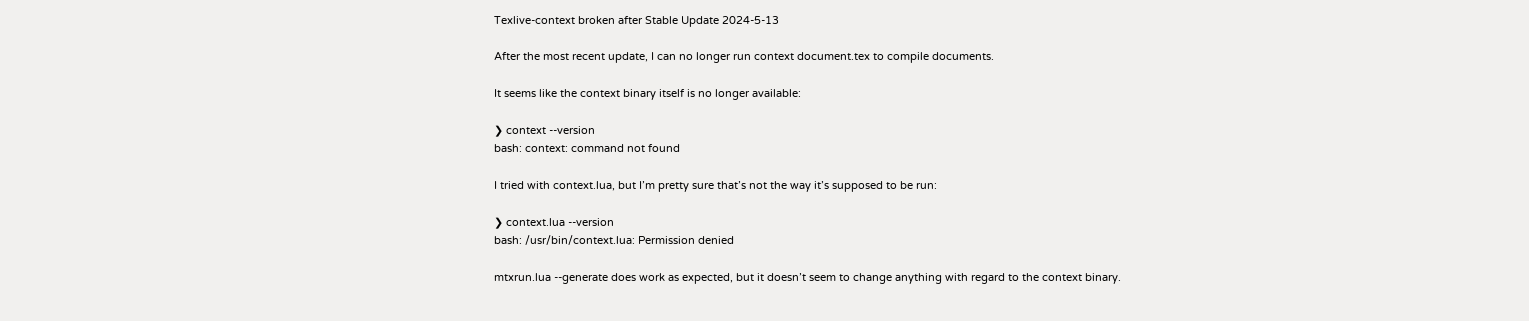Texlive-context broken after Stable Update 2024-5-13

After the most recent update, I can no longer run context document.tex to compile documents.

It seems like the context binary itself is no longer available:

❯ context --version
bash: context: command not found

I tried with context.lua, but I’m pretty sure that’s not the way it’s supposed to be run:

❯ context.lua --version
bash: /usr/bin/context.lua: Permission denied

mtxrun.lua --generate does work as expected, but it doesn’t seem to change anything with regard to the context binary.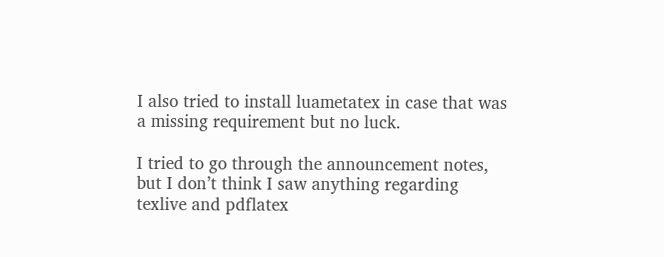I also tried to install luametatex in case that was a missing requirement but no luck.

I tried to go through the announcement notes, but I don’t think I saw anything regarding texlive and pdflatex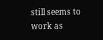still seems to work as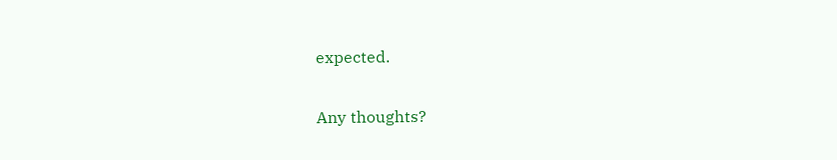expected.

Any thoughts?